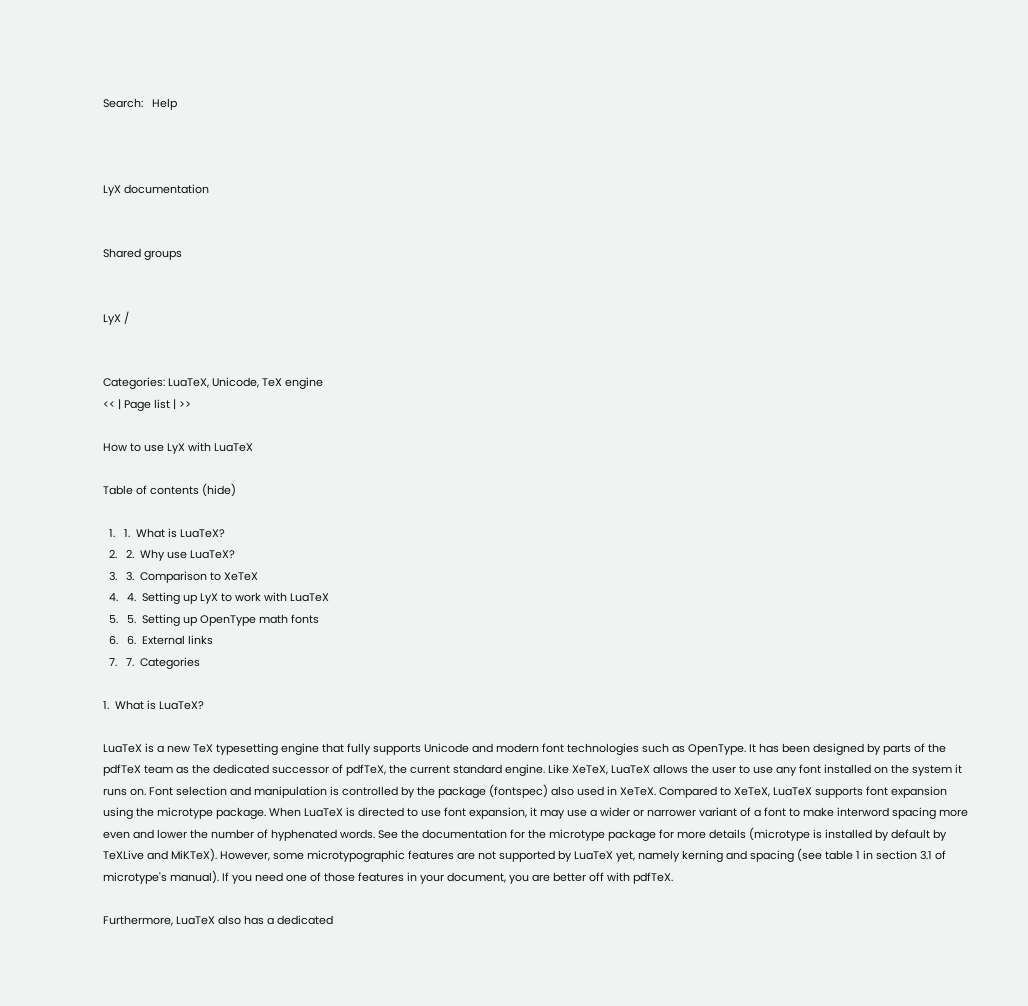Search:   Help



LyX documentation


Shared groups


LyX /


Categories: LuaTeX, Unicode, TeX engine
<< | Page list | >>

How to use LyX with LuaTeX

Table of contents (hide)

  1.   1.  What is LuaTeX?
  2.   2.  Why use LuaTeX?
  3.   3.  Comparison to XeTeX
  4.   4.  Setting up LyX to work with LuaTeX
  5.   5.  Setting up OpenType math fonts
  6.   6.  External links
  7.   7.  Categories

1.  What is LuaTeX?

LuaTeX is a new TeX typesetting engine that fully supports Unicode and modern font technologies such as OpenType. It has been designed by parts of the pdfTeX team as the dedicated successor of pdfTeX, the current standard engine. Like XeTeX, LuaTeX allows the user to use any font installed on the system it runs on. Font selection and manipulation is controlled by the package (fontspec) also used in XeTeX. Compared to XeTeX, LuaTeX supports font expansion using the microtype package. When LuaTeX is directed to use font expansion, it may use a wider or narrower variant of a font to make interword spacing more even and lower the number of hyphenated words. See the documentation for the microtype package for more details (microtype is installed by default by TeXLive and MiKTeX). However, some microtypographic features are not supported by LuaTeX yet, namely kerning and spacing (see table 1 in section 3.1 of microtype's manual). If you need one of those features in your document, you are better off with pdfTeX.

Furthermore, LuaTeX also has a dedicated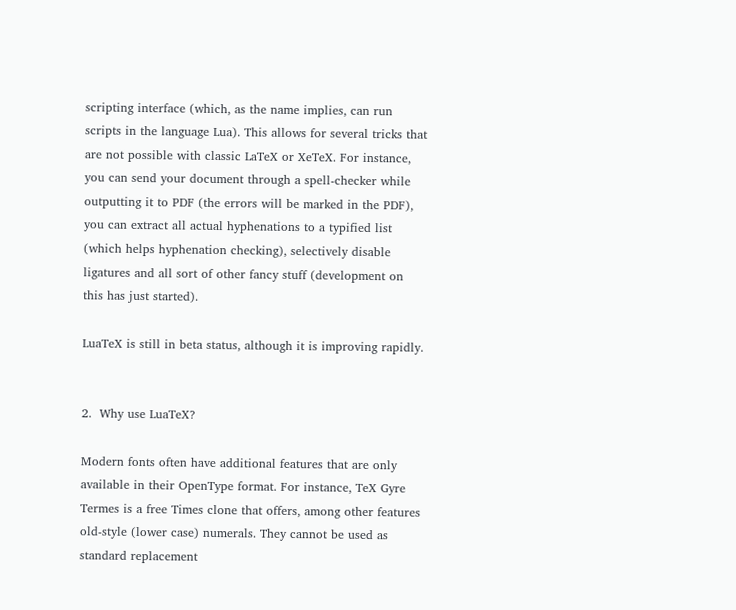scripting interface (which, as the name implies, can run scripts in the language Lua). This allows for several tricks that are not possible with classic LaTeX or XeTeX. For instance, you can send your document through a spell-checker while outputting it to PDF (the errors will be marked in the PDF), you can extract all actual hyphenations to a typified list (which helps hyphenation checking), selectively disable ligatures and all sort of other fancy stuff (development on this has just started).

LuaTeX is still in beta status, although it is improving rapidly.


2.  Why use LuaTeX?

Modern fonts often have additional features that are only available in their OpenType format. For instance, TeX Gyre Termes is a free Times clone that offers, among other features old-style (lower case) numerals. They cannot be used as standard replacement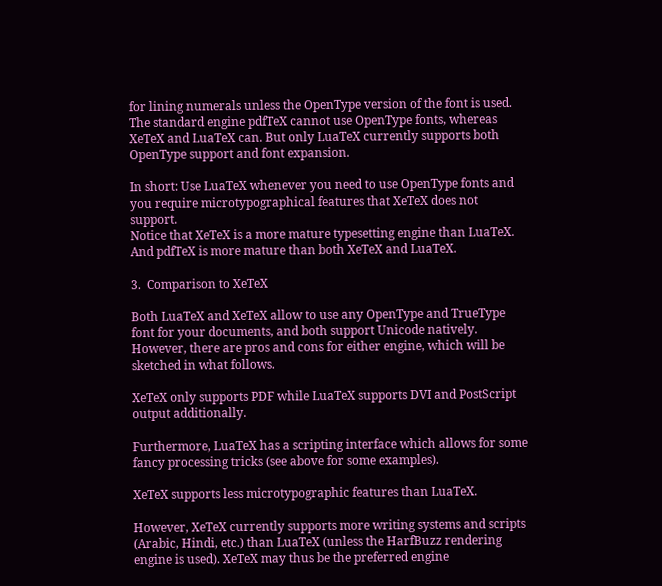for lining numerals unless the OpenType version of the font is used. The standard engine pdfTeX cannot use OpenType fonts, whereas XeTeX and LuaTeX can. But only LuaTeX currently supports both OpenType support and font expansion.

In short: Use LuaTeX whenever you need to use OpenType fonts and you require microtypographical features that XeTeX does not support.
Notice that XeTeX is a more mature typesetting engine than LuaTeX. And pdfTeX is more mature than both XeTeX and LuaTeX.

3.  Comparison to XeTeX

Both LuaTeX and XeTeX allow to use any OpenType and TrueType font for your documents, and both support Unicode natively. However, there are pros and cons for either engine, which will be sketched in what follows.

XeTeX only supports PDF while LuaTeX supports DVI and PostScript output additionally.

Furthermore, LuaTeX has a scripting interface which allows for some fancy processing tricks (see above for some examples).

XeTeX supports less microtypographic features than LuaTeX.

However, XeTeX currently supports more writing systems and scripts (Arabic, Hindi, etc.) than LuaTeX (unless the HarfBuzz rendering engine is used). XeTeX may thus be the preferred engine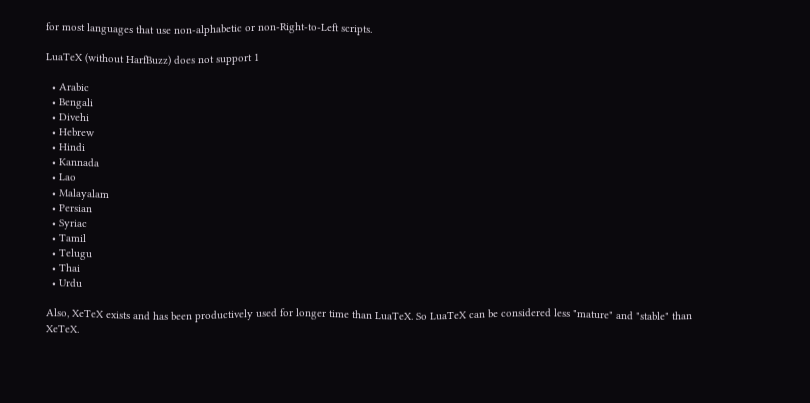for most languages that use non-alphabetic or non-Right-to-Left scripts.

LuaTeX (without HarfBuzz) does not support 1

  • Arabic
  • Bengali
  • Divehi
  • Hebrew
  • Hindi
  • Kannada
  • Lao
  • Malayalam
  • Persian
  • Syriac
  • Tamil
  • Telugu
  • Thai
  • Urdu

Also, XeTeX exists and has been productively used for longer time than LuaTeX. So LuaTeX can be considered less "mature" and "stable" than XeTeX.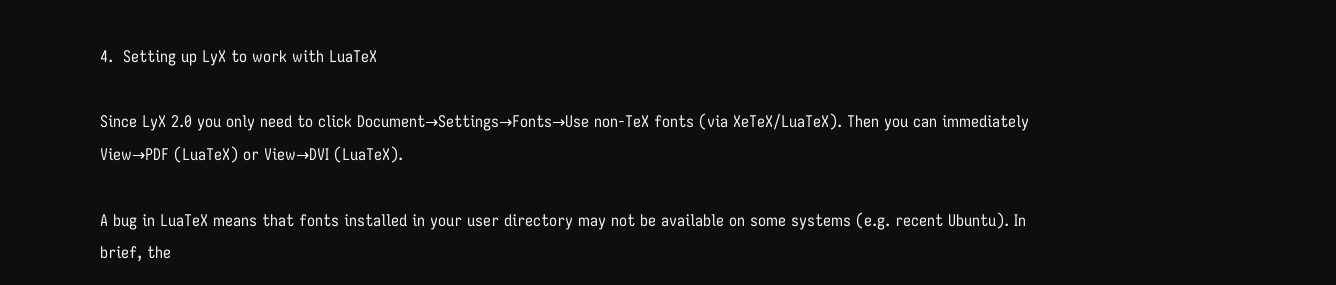4.  Setting up LyX to work with LuaTeX

Since LyX 2.0 you only need to click Document→Settings→Fonts→Use non-TeX fonts (via XeTeX/LuaTeX). Then you can immediately View→PDF (LuaTeX) or View→DVI (LuaTeX).

A bug in LuaTeX means that fonts installed in your user directory may not be available on some systems (e.g. recent Ubuntu). In brief, the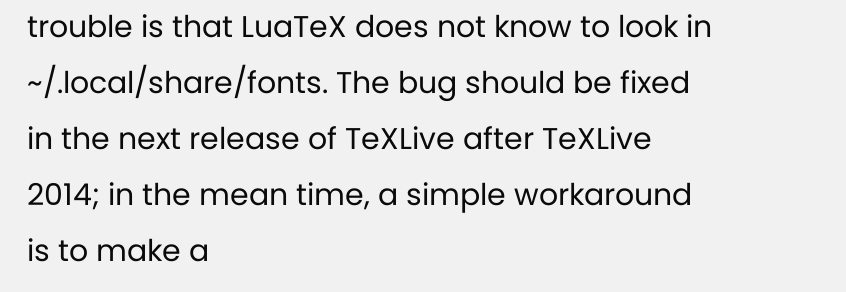trouble is that LuaTeX does not know to look in ~/.local/share/fonts. The bug should be fixed in the next release of TeXLive after TeXLive 2014; in the mean time, a simple workaround is to make a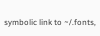symbolic link to ~/.fonts,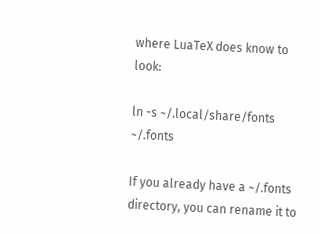where LuaTeX does know to look:

ln -s ~/.local/share/fonts ~/.fonts

If you already have a ~/.fonts directory, you can rename it to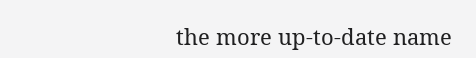the more up-to-date name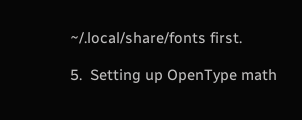~/.local/share/fonts first.

5.  Setting up OpenType math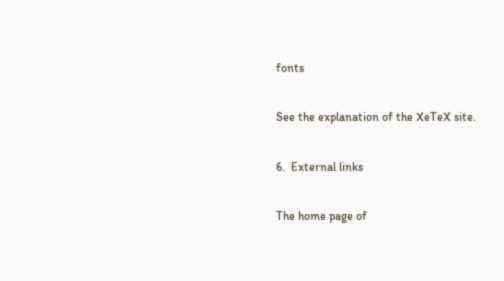fonts

See the explanation of the XeTeX site.

6.  External links

The home page of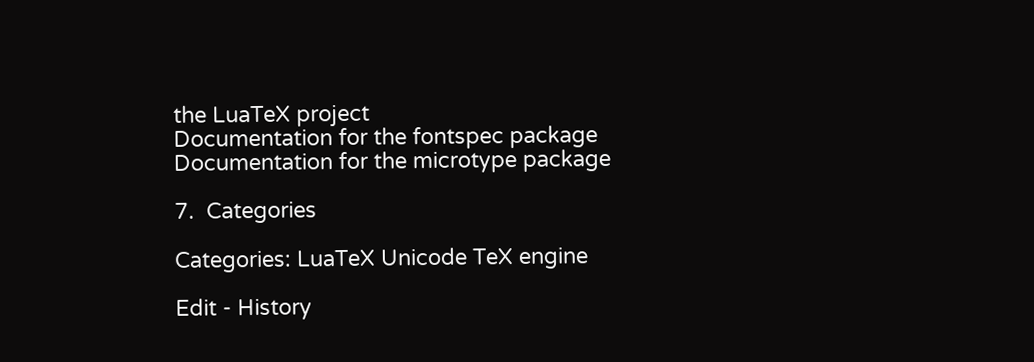the LuaTeX project
Documentation for the fontspec package
Documentation for the microtype package

7.  Categories

Categories: LuaTeX Unicode TeX engine

Edit - History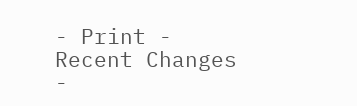- Print - Recent Changes -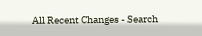All Recent Changes - Search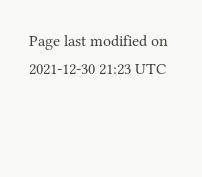Page last modified on 2021-12-30 21:23 UTC